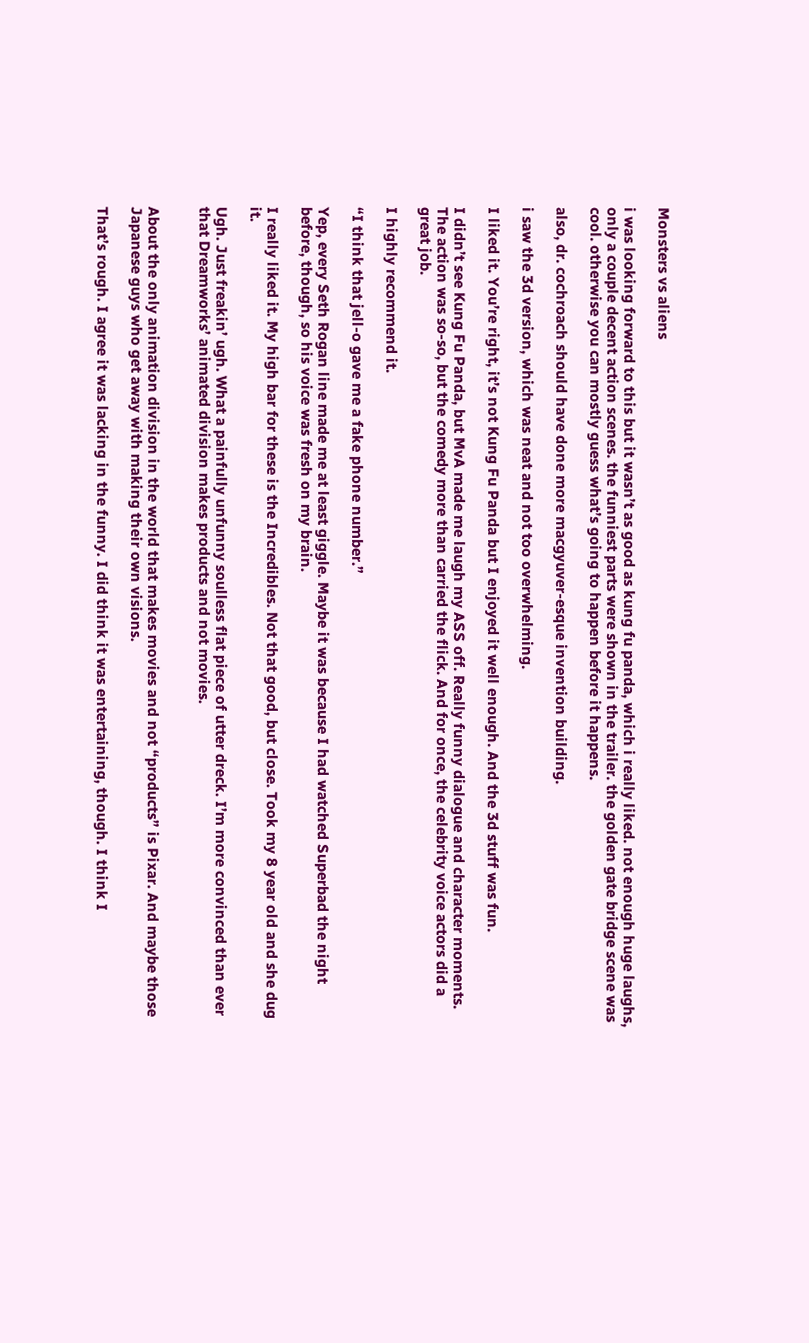Monsters vs aliens

i was looking forward to this but it wasn’t as good as kung fu panda, which i really liked. not enough huge laughs, only a couple decent action scenes. the funniest parts were shown in the trailer. the golden gate bridge scene was cool. otherwise you can mostly guess what’s going to happen before it happens.

also, dr. cochroach should have done more macgyuver-esque invention building.

i saw the 3d version, which was neat and not too overwhelming.

I liked it. You’re right, it’s not Kung Fu Panda but I enjoyed it well enough. And the 3d stuff was fun.

I didn’t see Kung Fu Panda, but MvA made me laugh my ASS off. Really funny dialogue and character moments. The action was so-so, but the comedy more than carried the flick. And for once, the celebrity voice actors did a great job.

I highly recommend it.

“I think that jell-o gave me a fake phone number.”

Yep, every Seth Rogan line made me at least giggle. Maybe it was because I had watched Superbad the night before, though, so his voice was fresh on my brain.

I really liked it. My high bar for these is the Incredibles. Not that good, but close. Took my 8 year old and she dug it.

Ugh. Just freakin’ ugh. What a painfully unfunny soulless flat piece of utter dreck. I’m more convinced than ever that Dreamworks’ animated division makes products and not movies.


About the only animation division in the world that makes movies and not “products” is Pixar. And maybe those Japanese guys who get away with making their own visions.

That’s rough. I agree it was lacking in the funny. I did think it was entertaining, though. I think I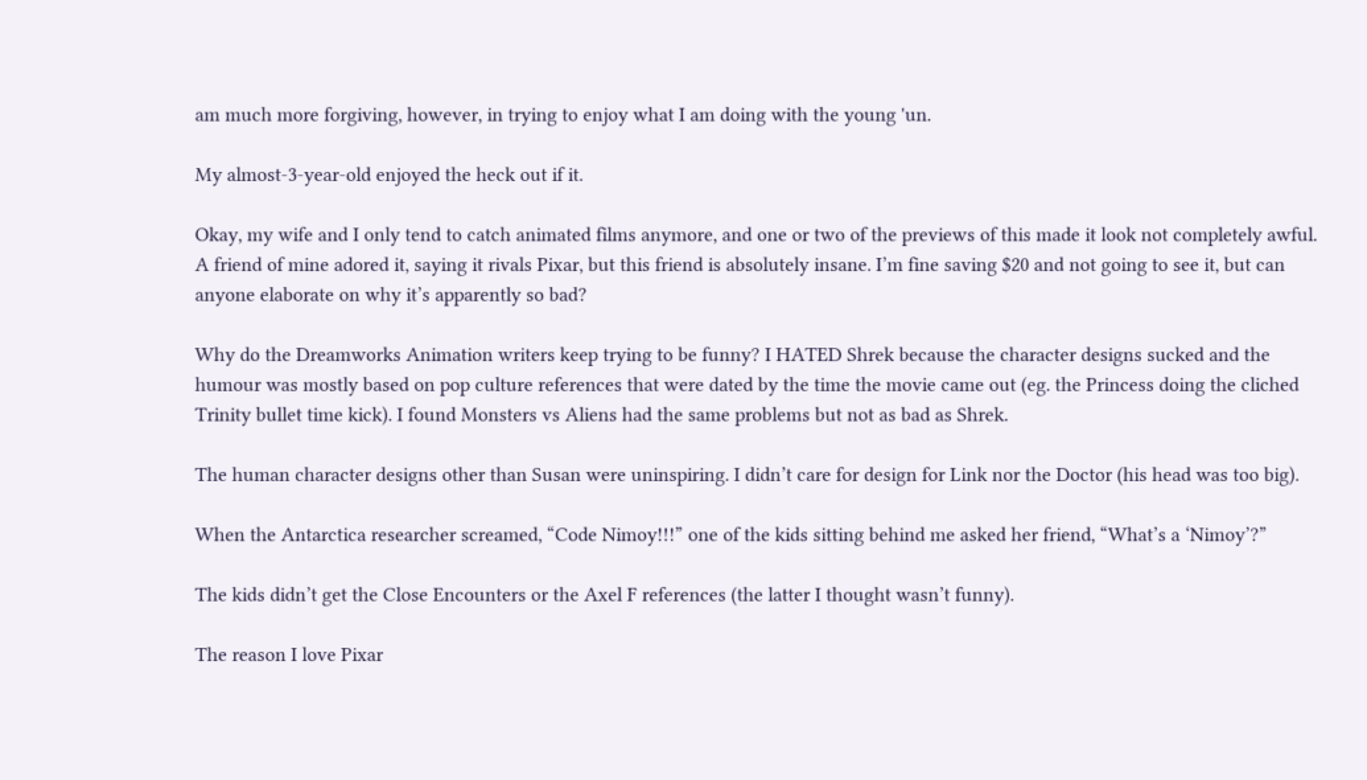am much more forgiving, however, in trying to enjoy what I am doing with the young 'un.

My almost-3-year-old enjoyed the heck out if it.

Okay, my wife and I only tend to catch animated films anymore, and one or two of the previews of this made it look not completely awful. A friend of mine adored it, saying it rivals Pixar, but this friend is absolutely insane. I’m fine saving $20 and not going to see it, but can anyone elaborate on why it’s apparently so bad?

Why do the Dreamworks Animation writers keep trying to be funny? I HATED Shrek because the character designs sucked and the humour was mostly based on pop culture references that were dated by the time the movie came out (eg. the Princess doing the cliched Trinity bullet time kick). I found Monsters vs Aliens had the same problems but not as bad as Shrek.

The human character designs other than Susan were uninspiring. I didn’t care for design for Link nor the Doctor (his head was too big).

When the Antarctica researcher screamed, “Code Nimoy!!!” one of the kids sitting behind me asked her friend, “What’s a ‘Nimoy’?”

The kids didn’t get the Close Encounters or the Axel F references (the latter I thought wasn’t funny).

The reason I love Pixar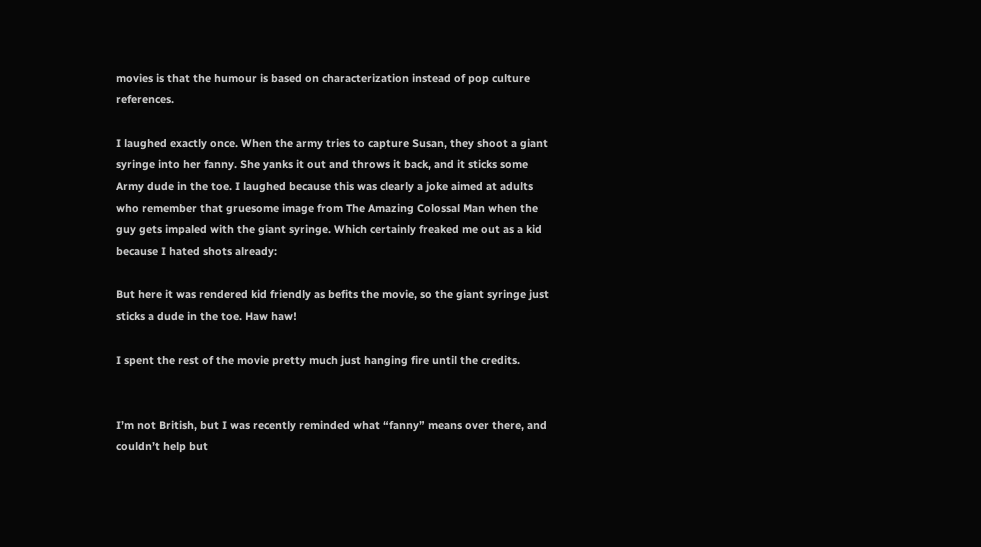movies is that the humour is based on characterization instead of pop culture references.

I laughed exactly once. When the army tries to capture Susan, they shoot a giant syringe into her fanny. She yanks it out and throws it back, and it sticks some Army dude in the toe. I laughed because this was clearly a joke aimed at adults who remember that gruesome image from The Amazing Colossal Man when the guy gets impaled with the giant syringe. Which certainly freaked me out as a kid because I hated shots already:

But here it was rendered kid friendly as befits the movie, so the giant syringe just sticks a dude in the toe. Haw haw!

I spent the rest of the movie pretty much just hanging fire until the credits.


I’m not British, but I was recently reminded what “fanny” means over there, and couldn’t help but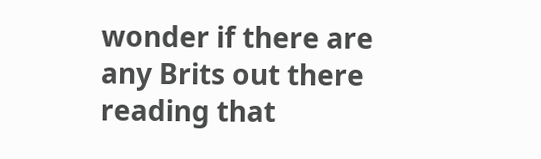wonder if there are any Brits out there reading that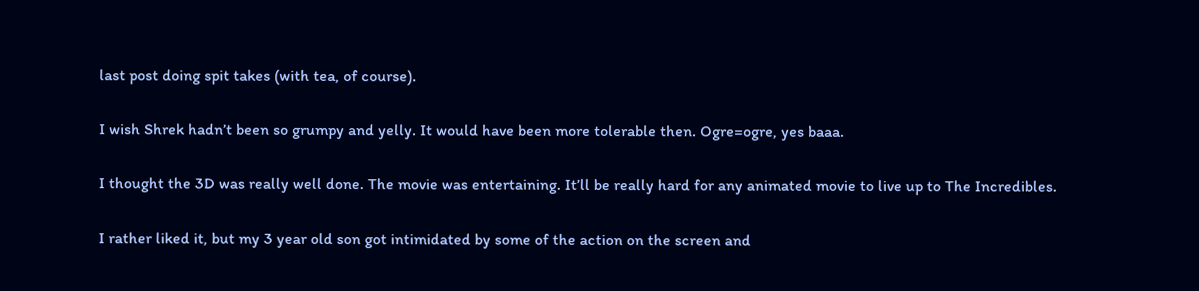last post doing spit takes (with tea, of course).

I wish Shrek hadn’t been so grumpy and yelly. It would have been more tolerable then. Ogre=ogre, yes baaa.

I thought the 3D was really well done. The movie was entertaining. It’ll be really hard for any animated movie to live up to The Incredibles.

I rather liked it, but my 3 year old son got intimidated by some of the action on the screen and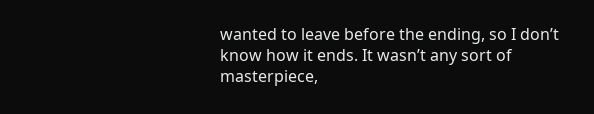wanted to leave before the ending, so I don’t know how it ends. It wasn’t any sort of masterpiece,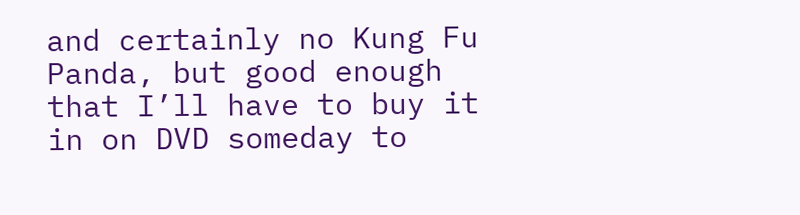and certainly no Kung Fu Panda, but good enough that I’ll have to buy it in on DVD someday to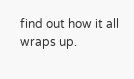find out how it all wraps up.